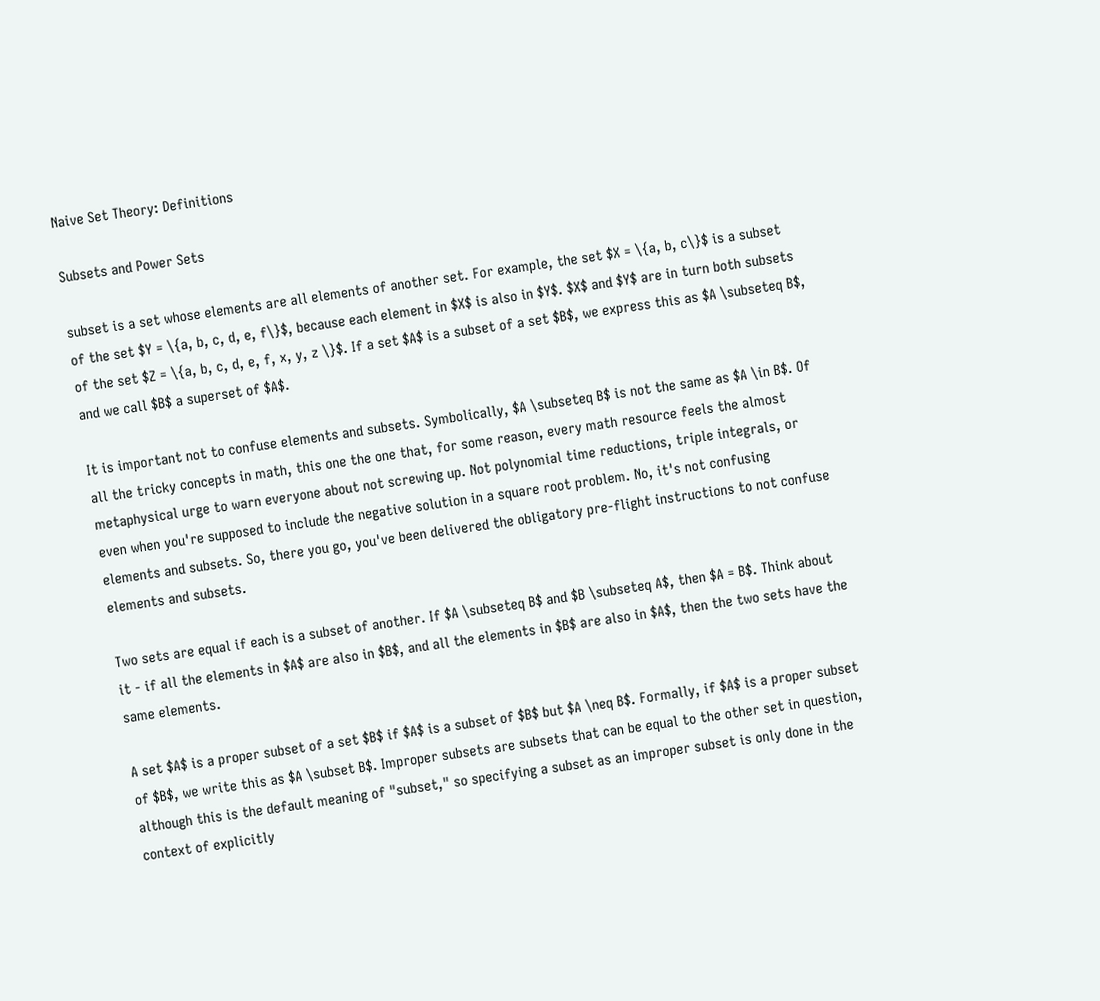Naive Set Theory: Definitions

Subsets and Power Sets

subset is a set whose elements are all elements of another set. For example, the set $X = \{a, b, c\}$ is a subset of the set $Y = \{a, b, c, d, e, f\}$, because each element in $X$ is also in $Y$. $X$ and $Y$ are in turn both subsets of the set $Z = \{a, b, c, d, e, f, x, y, z \}$. If a set $A$ is a subset of a set $B$, we express this as $A \subseteq B$, and we call $B$ a superset of $A$.

It is important not to confuse elements and subsets. Symbolically, $A \subseteq B$ is not the same as $A \in B$. Of all the tricky concepts in math, this one the one that, for some reason, every math resource feels the almost metaphysical urge to warn everyone about not screwing up. Not polynomial time reductions, triple integrals, or even when you're supposed to include the negative solution in a square root problem. No, it's not confusing elements and subsets. So, there you go, you've been delivered the obligatory pre-flight instructions to not confuse elements and subsets.

Two sets are equal if each is a subset of another. If $A \subseteq B$ and $B \subseteq A$, then $A = B$. Think about it - if all the elements in $A$ are also in $B$, and all the elements in $B$ are also in $A$, then the two sets have the same elements.

A set $A$ is a proper subset of a set $B$ if $A$ is a subset of $B$ but $A \neq B$. Formally, if $A$ is a proper subset of $B$, we write this as $A \subset B$. Improper subsets are subsets that can be equal to the other set in question, although this is the default meaning of "subset," so specifying a subset as an improper subset is only done in the context of explicitly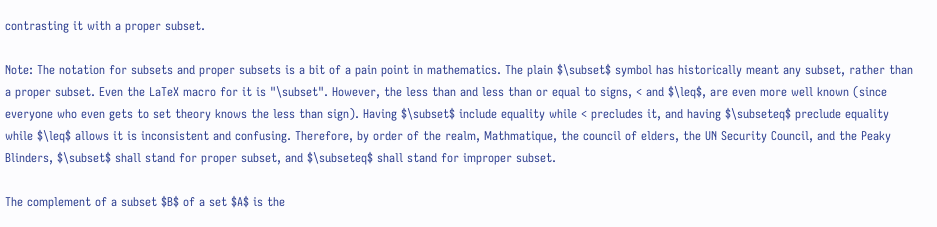contrasting it with a proper subset.

Note: The notation for subsets and proper subsets is a bit of a pain point in mathematics. The plain $\subset$ symbol has historically meant any subset, rather than a proper subset. Even the LaTeX macro for it is "\subset". However, the less than and less than or equal to signs, < and $\leq$, are even more well known (since everyone who even gets to set theory knows the less than sign). Having $\subset$ include equality while < precludes it, and having $\subseteq$ preclude equality while $\leq$ allows it is inconsistent and confusing. Therefore, by order of the realm, Mathmatique, the council of elders, the UN Security Council, and the Peaky Blinders, $\subset$ shall stand for proper subset, and $\subseteq$ shall stand for improper subset.

The complement of a subset $B$ of a set $A$ is the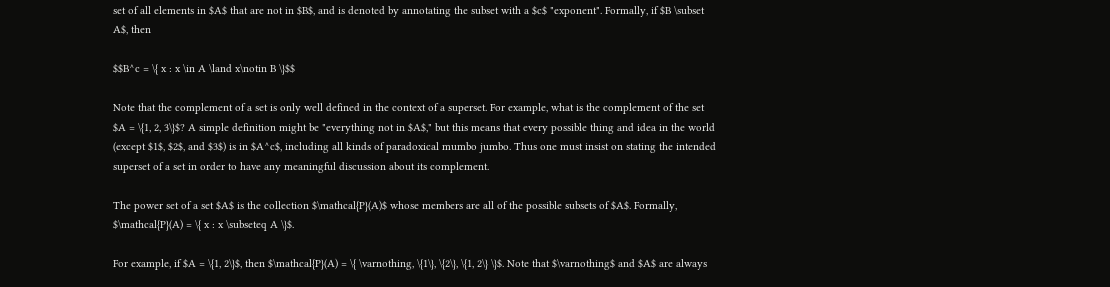set of all elements in $A$ that are not in $B$, and is denoted by annotating the subset with a $c$ "exponent". Formally, if $B \subset A$, then

$$B^c = \{ x : x \in A \land x\notin B \}$$

Note that the complement of a set is only well defined in the context of a superset. For example, what is the complement of the set $A = \{1, 2, 3\}$? A simple definition might be "everything not in $A$," but this means that every possible thing and idea in the world (except $1$, $2$, and $3$) is in $A^c$, including all kinds of paradoxical mumbo jumbo. Thus one must insist on stating the intended superset of a set in order to have any meaningful discussion about its complement.

The power set of a set $A$ is the collection $\mathcal{P}(A)$ whose members are all of the possible subsets of $A$. Formally, $\mathcal{P}(A) = \{ x : x \subseteq A \}$.

For example, if $A = \{1, 2\}$, then $\mathcal{P}(A) = \{ \varnothing, \{1\}, \{2\}, \{1, 2\} \}$. Note that $\varnothing$ and $A$ are always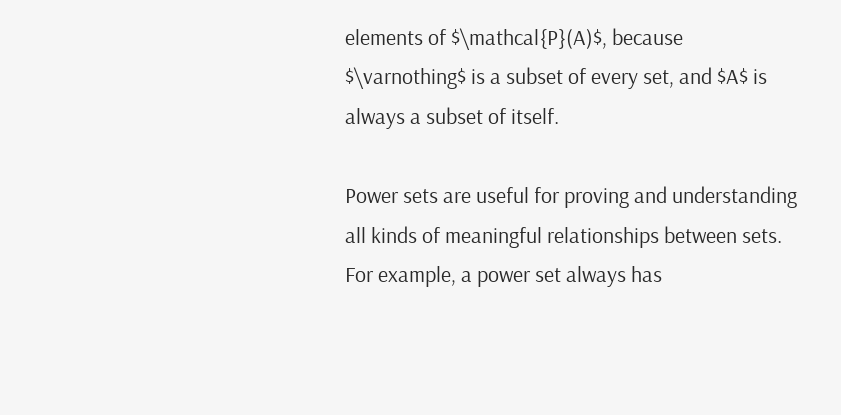elements of $\mathcal{P}(A)$, because $\varnothing$ is a subset of every set, and $A$ is always a subset of itself.

Power sets are useful for proving and understanding all kinds of meaningful relationships between sets. For example, a power set always has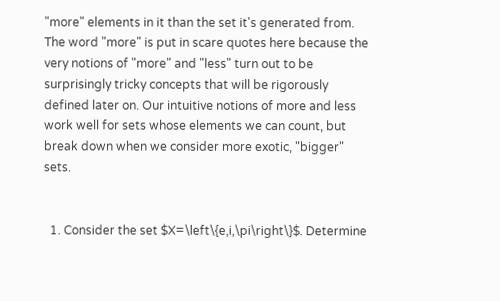"more" elements in it than the set it's generated from. The word "more" is put in scare quotes here because the very notions of "more" and "less" turn out to be surprisingly tricky concepts that will be rigorously defined later on. Our intuitive notions of more and less work well for sets whose elements we can count, but break down when we consider more exotic, "bigger" sets.


  1. Consider the set $X=\left\{e,i,\pi\right\}$. Determine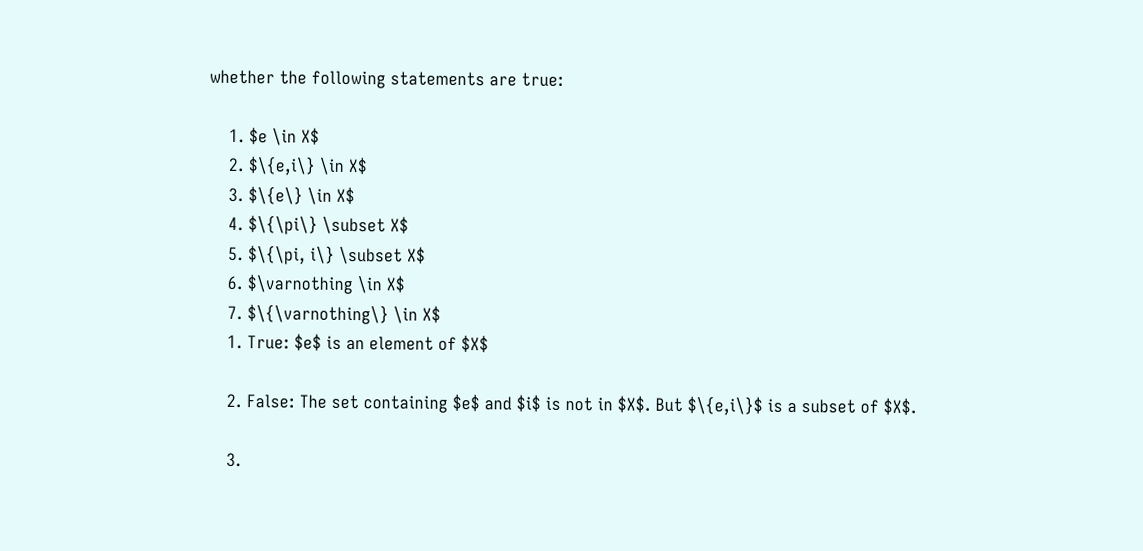whether the following statements are true:

    1. $e \in X$
    2. $\{e,i\} \in X$
    3. $\{e\} \in X$
    4. $\{\pi\} \subset X$
    5. $\{\pi, i\} \subset X$
    6. $\varnothing \in X$
    7. $\{\varnothing\} \in X$
    1. True: $e$ is an element of $X$

    2. False: The set containing $e$ and $i$ is not in $X$. But $\{e,i\}$ is a subset of $X$.

    3.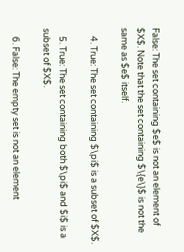False: The set containing $e$ is not an element of $X$. Note that the set containing $\{e\}$ is not the same as $e$ itself.

    4. True: The set containing $\pi$ is a subset of $X$.

    5. True: The set containing both $\pi$ and $i$ is a subset of $X$.

    6. False: The empty set is not an element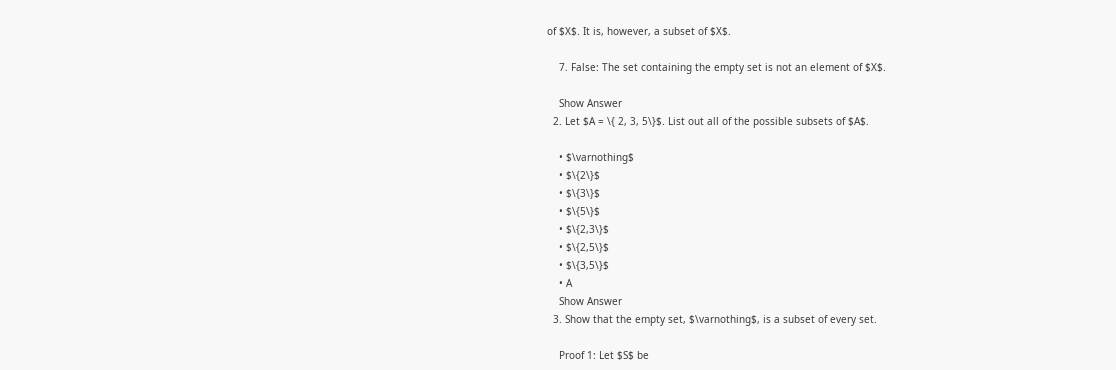of $X$. It is, however, a subset of $X$.

    7. False: The set containing the empty set is not an element of $X$.

    Show Answer
  2. Let $A = \{ 2, 3, 5\}$. List out all of the possible subsets of $A$.

    • $\varnothing$
    • $\{2\}$
    • $\{3\}$
    • $\{5\}$
    • $\{2,3\}$
    • $\{2,5\}$
    • $\{3,5\}$
    • A
    Show Answer
  3. Show that the empty set, $\varnothing$, is a subset of every set.

    Proof 1: Let $S$ be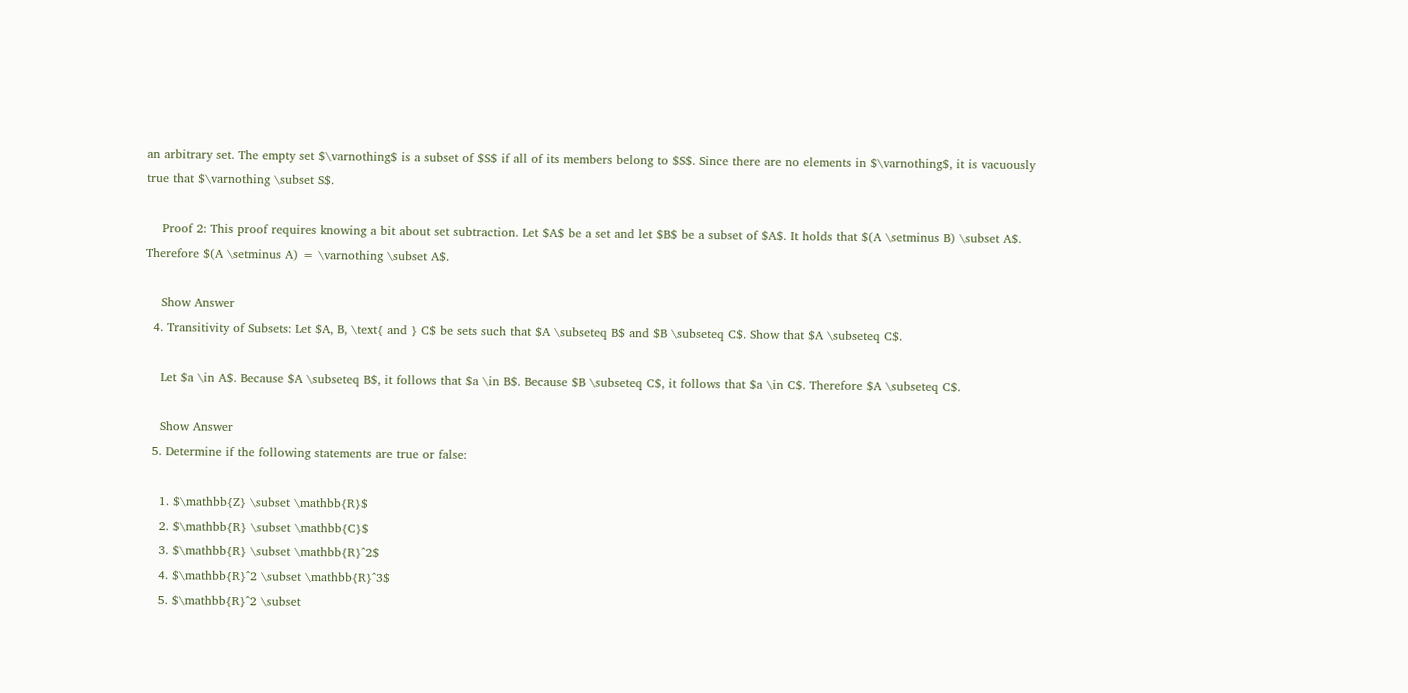an arbitrary set. The empty set $\varnothing$ is a subset of $S$ if all of its members belong to $S$. Since there are no elements in $\varnothing$, it is vacuously true that $\varnothing \subset S$.

    Proof 2: This proof requires knowing a bit about set subtraction. Let $A$ be a set and let $B$ be a subset of $A$. It holds that $(A \setminus B) \subset A$. Therefore $(A \setminus A) = \varnothing \subset A$.

    Show Answer
  4. Transitivity of Subsets: Let $A, B, \text{ and } C$ be sets such that $A \subseteq B$ and $B \subseteq C$. Show that $A \subseteq C$.

    Let $a \in A$. Because $A \subseteq B$, it follows that $a \in B$. Because $B \subseteq C$, it follows that $a \in C$. Therefore $A \subseteq C$.

    Show Answer
  5. Determine if the following statements are true or false:

    1. $\mathbb{Z} \subset \mathbb{R}$
    2. $\mathbb{R} \subset \mathbb{C}$
    3. $\mathbb{R} \subset \mathbb{R}^2$
    4. $\mathbb{R}^2 \subset \mathbb{R}^3$
    5. $\mathbb{R}^2 \subset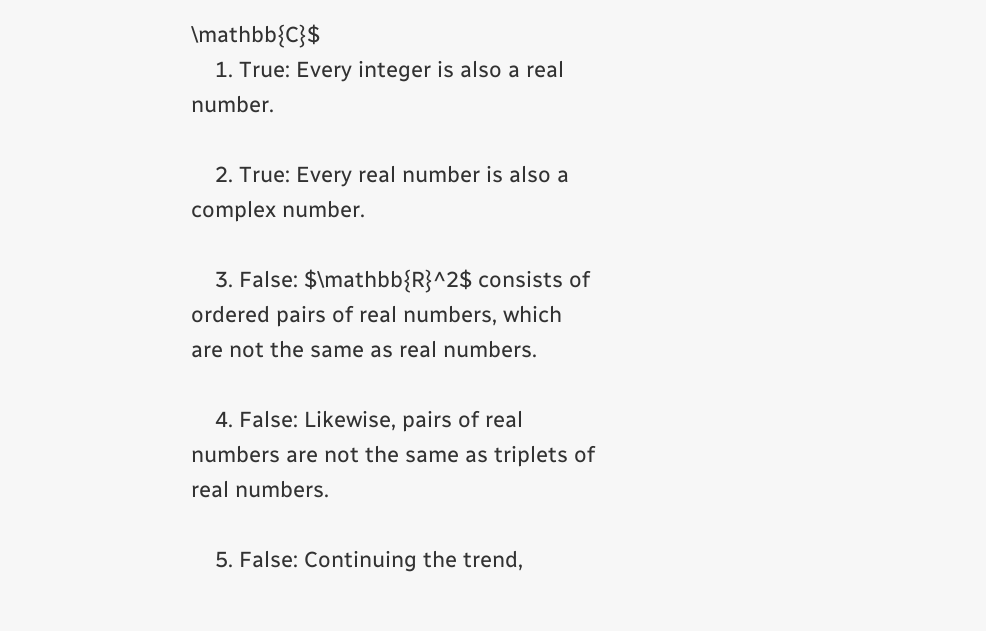\mathbb{C}$
    1. True: Every integer is also a real number.

    2. True: Every real number is also a complex number.

    3. False: $\mathbb{R}^2$ consists of ordered pairs of real numbers, which are not the same as real numbers.

    4. False: Likewise, pairs of real numbers are not the same as triplets of real numbers.

    5. False: Continuing the trend,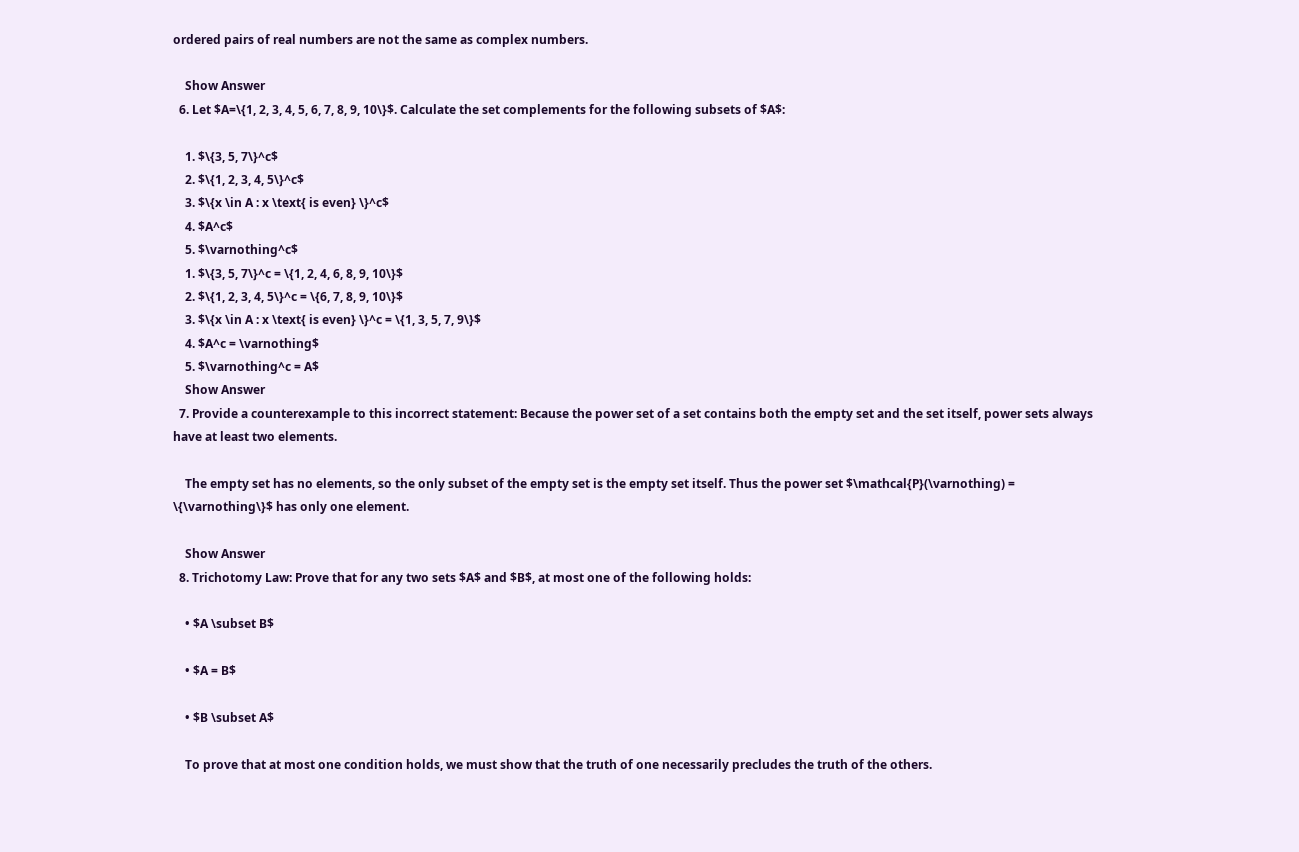ordered pairs of real numbers are not the same as complex numbers.

    Show Answer
  6. Let $A=\{1, 2, 3, 4, 5, 6, 7, 8, 9, 10\}$. Calculate the set complements for the following subsets of $A$:

    1. $\{3, 5, 7\}^c$
    2. $\{1, 2, 3, 4, 5\}^c$
    3. $\{x \in A : x \text{ is even} \}^c$
    4. $A^c$
    5. $\varnothing^c$
    1. $\{3, 5, 7\}^c = \{1, 2, 4, 6, 8, 9, 10\}$
    2. $\{1, 2, 3, 4, 5\}^c = \{6, 7, 8, 9, 10\}$
    3. $\{x \in A : x \text{ is even} \}^c = \{1, 3, 5, 7, 9\}$
    4. $A^c = \varnothing$
    5. $\varnothing^c = A$
    Show Answer
  7. Provide a counterexample to this incorrect statement: Because the power set of a set contains both the empty set and the set itself, power sets always have at least two elements.

    The empty set has no elements, so the only subset of the empty set is the empty set itself. Thus the power set $\mathcal{P}(\varnothing) = \{\varnothing\}$ has only one element.

    Show Answer
  8. Trichotomy Law: Prove that for any two sets $A$ and $B$, at most one of the following holds:

    • $A \subset B$

    • $A = B$

    • $B \subset A$

    To prove that at most one condition holds, we must show that the truth of one necessarily precludes the truth of the others.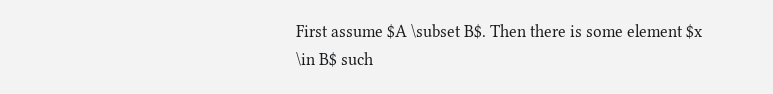First assume $A \subset B$. Then there is some element $x \in B$ such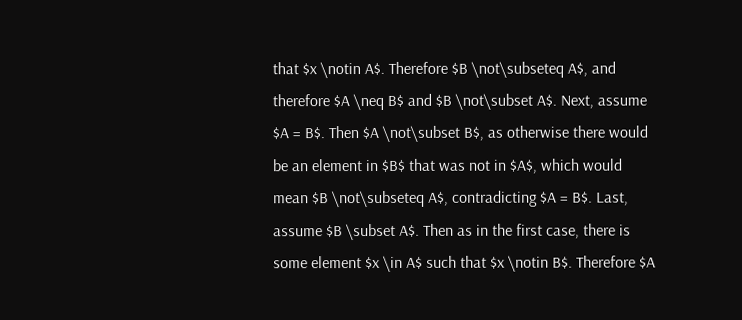that $x \notin A$. Therefore $B \not\subseteq A$, and therefore $A \neq B$ and $B \not\subset A$. Next, assume $A = B$. Then $A \not\subset B$, as otherwise there would be an element in $B$ that was not in $A$, which would mean $B \not\subseteq A$, contradicting $A = B$. Last, assume $B \subset A$. Then as in the first case, there is some element $x \in A$ such that $x \notin B$. Therefore $A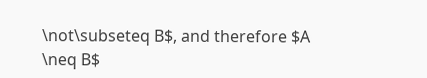\not\subseteq B$, and therefore $A \neq B$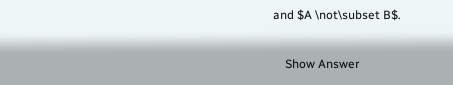and $A \not\subset B$.

    Show Answer